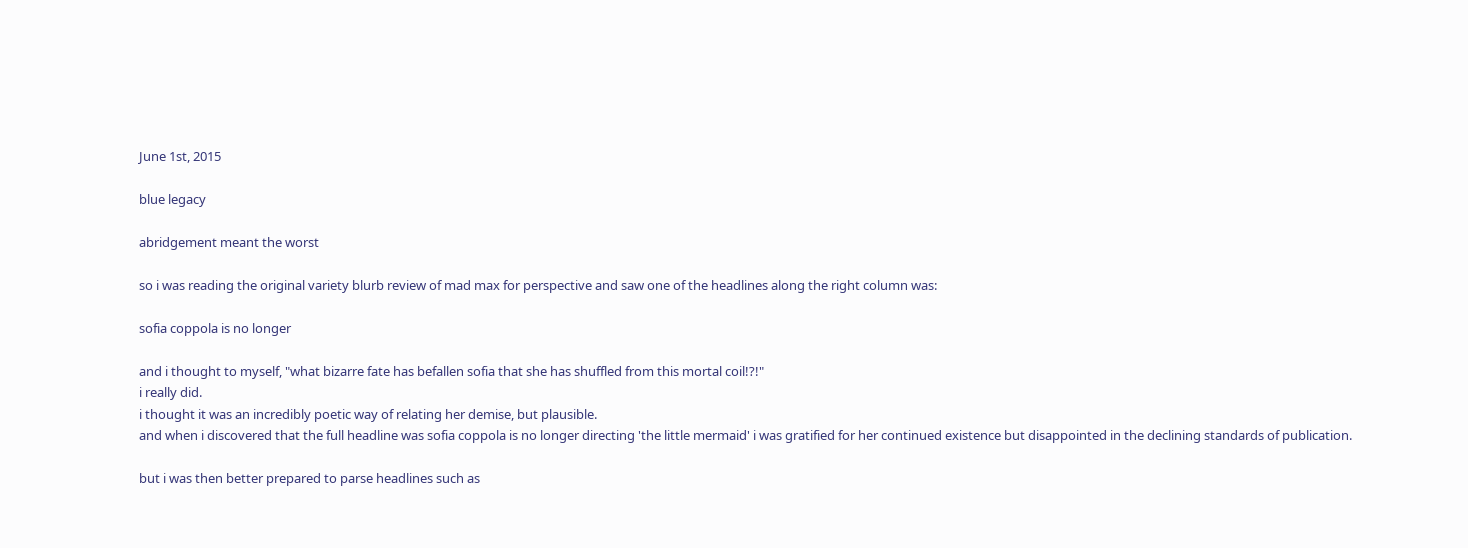June 1st, 2015

blue legacy

abridgement meant the worst

so i was reading the original variety blurb review of mad max for perspective and saw one of the headlines along the right column was:

sofia coppola is no longer

and i thought to myself, "what bizarre fate has befallen sofia that she has shuffled from this mortal coil!?!"
i really did.
i thought it was an incredibly poetic way of relating her demise, but plausible.
and when i discovered that the full headline was sofia coppola is no longer directing 'the little mermaid' i was gratified for her continued existence but disappointed in the declining standards of publication.

but i was then better prepared to parse headlines such as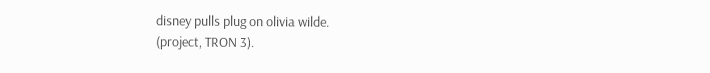disney pulls plug on olivia wilde.
(project, TRON 3).